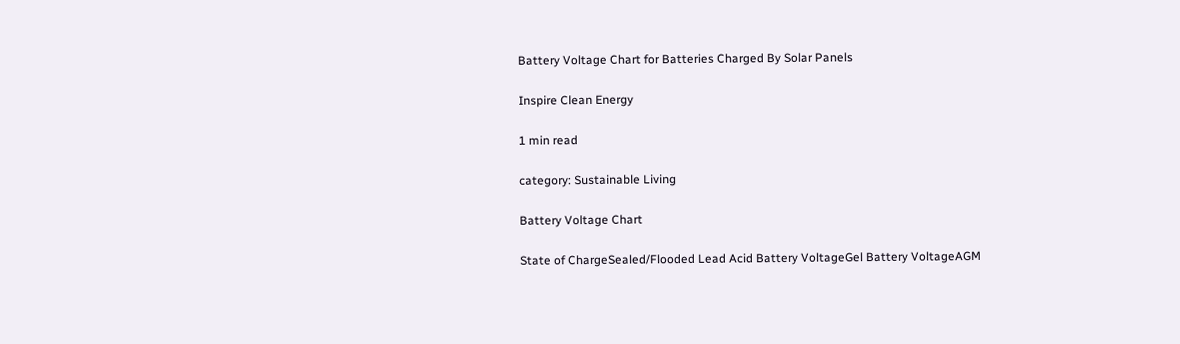Battery Voltage Chart for Batteries Charged By Solar Panels

Inspire Clean Energy

1 min read

category: Sustainable Living

Battery Voltage Chart

State of ChargeSealed/Flooded Lead Acid Battery VoltageGel Battery VoltageAGM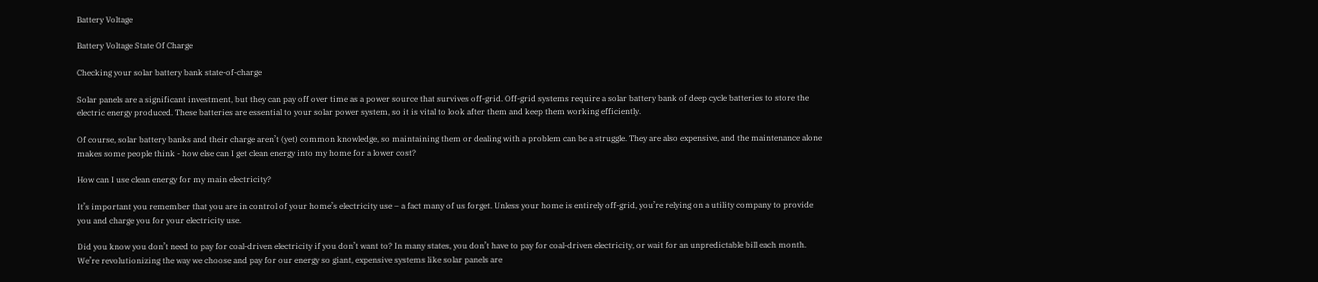Battery Voltage

Battery Voltage State Of Charge

Checking your solar battery bank state-of-charge

Solar panels are a significant investment, but they can pay off over time as a power source that survives off-grid. Off-grid systems require a solar battery bank of deep cycle batteries to store the electric energy produced. These batteries are essential to your solar power system, so it is vital to look after them and keep them working efficiently.

Of course, solar battery banks and their charge aren’t (yet) common knowledge, so maintaining them or dealing with a problem can be a struggle. They are also expensive, and the maintenance alone makes some people think - how else can I get clean energy into my home for a lower cost?

How can I use clean energy for my main electricity?

It’s important you remember that you are in control of your home’s electricity use – a fact many of us forget. Unless your home is entirely off-grid, you’re relying on a utility company to provide you and charge you for your electricity use.

Did you know you don’t need to pay for coal-driven electricity if you don’t want to? In many states, you don’t have to pay for coal-driven electricity, or wait for an unpredictable bill each month. We’re revolutionizing the way we choose and pay for our energy so giant, expensive systems like solar panels are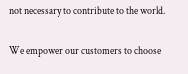not necessary to contribute to the world.

We empower our customers to choose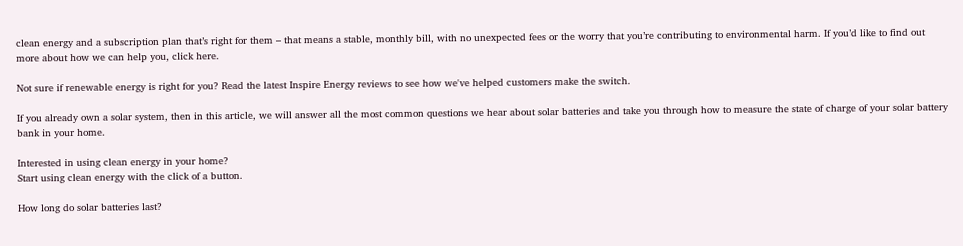clean energy and a subscription plan that’s right for them – that means a stable, monthly bill, with no unexpected fees or the worry that you’re contributing to environmental harm. If you’d like to find out more about how we can help you, click here.

Not sure if renewable energy is right for you? Read the latest Inspire Energy reviews to see how we've helped customers make the switch.

If you already own a solar system, then in this article, we will answer all the most common questions we hear about solar batteries and take you through how to measure the state of charge of your solar battery bank in your home.

Interested in using clean energy in your home?
Start using clean energy with the click of a button.

How long do solar batteries last?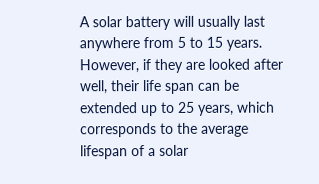A solar battery will usually last anywhere from 5 to 15 years. However, if they are looked after well, their life span can be extended up to 25 years, which corresponds to the average lifespan of a solar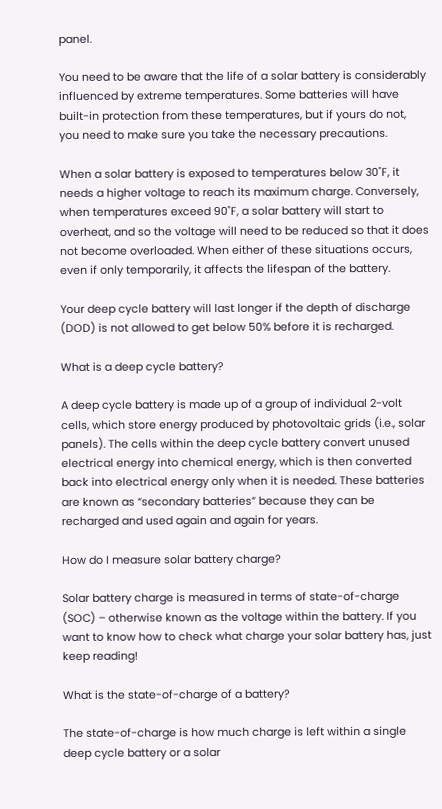panel.

You need to be aware that the life of a solar battery is considerably influenced by extreme temperatures. Some batteries will have built-in protection from these temperatures, but if yours do not, you need to make sure you take the necessary precautions.

When a solar battery is exposed to temperatures below 30˚F, it needs a higher voltage to reach its maximum charge. Conversely, when temperatures exceed 90˚F, a solar battery will start to overheat, and so the voltage will need to be reduced so that it does not become overloaded. When either of these situations occurs, even if only temporarily, it affects the lifespan of the battery.

Your deep cycle battery will last longer if the depth of discharge (DOD) is not allowed to get below 50% before it is recharged.

What is a deep cycle battery?

A deep cycle battery is made up of a group of individual 2-volt cells, which store energy produced by photovoltaic grids (i.e., solar panels). The cells within the deep cycle battery convert unused electrical energy into chemical energy, which is then converted back into electrical energy only when it is needed. These batteries are known as “secondary batteries” because they can be recharged and used again and again for years.

How do I measure solar battery charge?

Solar battery charge is measured in terms of state-of-charge (SOC) – otherwise known as the voltage within the battery. If you want to know how to check what charge your solar battery has, just keep reading!

What is the state-of-charge of a battery?

The state-of-charge is how much charge is left within a single deep cycle battery or a solar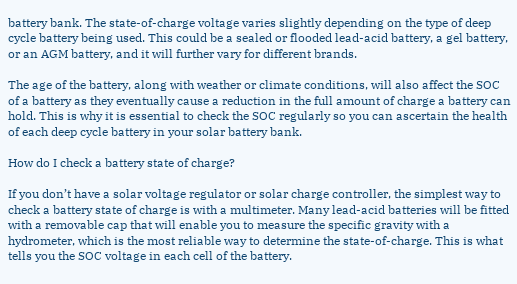battery bank. The state-of-charge voltage varies slightly depending on the type of deep cycle battery being used. This could be a sealed or flooded lead-acid battery, a gel battery, or an AGM battery, and it will further vary for different brands.

The age of the battery, along with weather or climate conditions, will also affect the SOC of a battery as they eventually cause a reduction in the full amount of charge a battery can hold. This is why it is essential to check the SOC regularly so you can ascertain the health of each deep cycle battery in your solar battery bank.

How do I check a battery state of charge?

If you don’t have a solar voltage regulator or solar charge controller, the simplest way to check a battery state of charge is with a multimeter. Many lead-acid batteries will be fitted with a removable cap that will enable you to measure the specific gravity with a hydrometer, which is the most reliable way to determine the state-of-charge. This is what tells you the SOC voltage in each cell of the battery.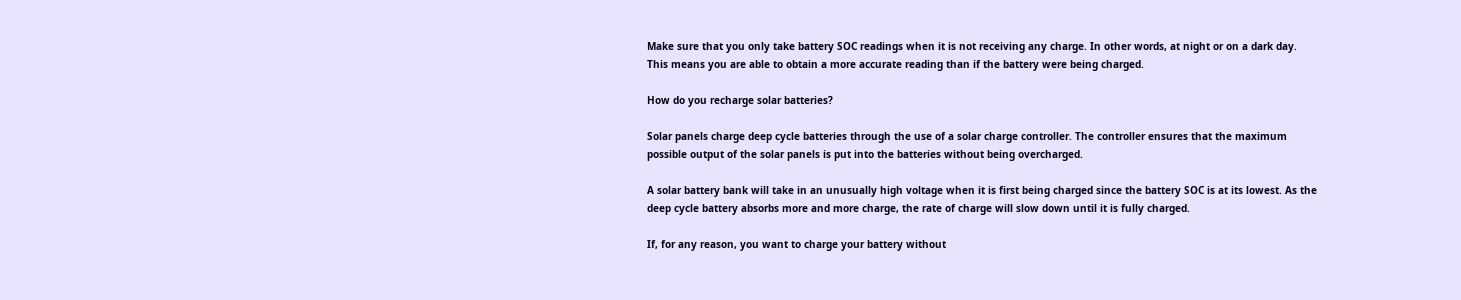Make sure that you only take battery SOC readings when it is not receiving any charge. In other words, at night or on a dark day. This means you are able to obtain a more accurate reading than if the battery were being charged.

How do you recharge solar batteries?

Solar panels charge deep cycle batteries through the use of a solar charge controller. The controller ensures that the maximum possible output of the solar panels is put into the batteries without being overcharged.

A solar battery bank will take in an unusually high voltage when it is first being charged since the battery SOC is at its lowest. As the deep cycle battery absorbs more and more charge, the rate of charge will slow down until it is fully charged.

If, for any reason, you want to charge your battery without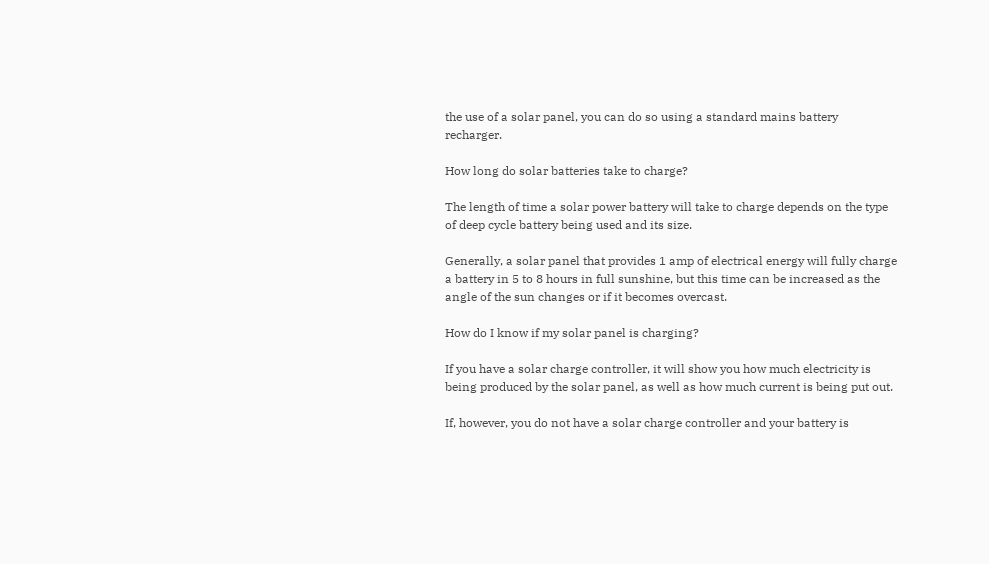the use of a solar panel, you can do so using a standard mains battery recharger.

How long do solar batteries take to charge?

The length of time a solar power battery will take to charge depends on the type of deep cycle battery being used and its size.

Generally, a solar panel that provides 1 amp of electrical energy will fully charge a battery in 5 to 8 hours in full sunshine, but this time can be increased as the angle of the sun changes or if it becomes overcast.

How do I know if my solar panel is charging?

If you have a solar charge controller, it will show you how much electricity is being produced by the solar panel, as well as how much current is being put out.

If, however, you do not have a solar charge controller and your battery is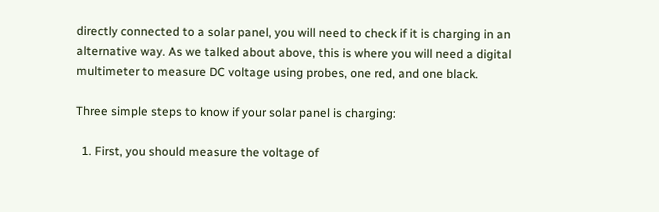directly connected to a solar panel, you will need to check if it is charging in an alternative way. As we talked about above, this is where you will need a digital multimeter to measure DC voltage using probes, one red, and one black.

Three simple steps to know if your solar panel is charging:

  1. First, you should measure the voltage of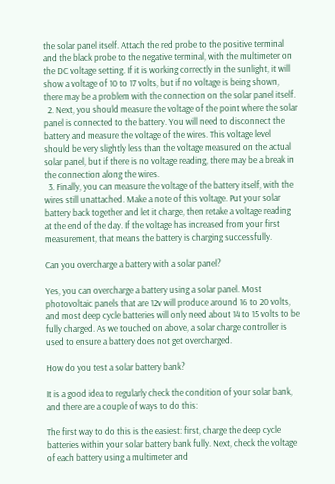the solar panel itself. Attach the red probe to the positive terminal and the black probe to the negative terminal, with the multimeter on the DC voltage setting. If it is working correctly in the sunlight, it will show a voltage of 10 to 17 volts, but if no voltage is being shown, there may be a problem with the connection on the solar panel itself.
  2. Next, you should measure the voltage of the point where the solar panel is connected to the battery. You will need to disconnect the battery and measure the voltage of the wires. This voltage level should be very slightly less than the voltage measured on the actual solar panel, but if there is no voltage reading, there may be a break in the connection along the wires.
  3. Finally, you can measure the voltage of the battery itself, with the wires still unattached. Make a note of this voltage. Put your solar battery back together and let it charge, then retake a voltage reading at the end of the day. If the voltage has increased from your first measurement, that means the battery is charging successfully.

Can you overcharge a battery with a solar panel?

Yes, you can overcharge a battery using a solar panel. Most photovoltaic panels that are 12v will produce around 16 to 20 volts, and most deep cycle batteries will only need about 14 to 15 volts to be fully charged. As we touched on above, a solar charge controller is used to ensure a battery does not get overcharged.

How do you test a solar battery bank?

It is a good idea to regularly check the condition of your solar bank, and there are a couple of ways to do this:

The first way to do this is the easiest: first, charge the deep cycle batteries within your solar battery bank fully. Next, check the voltage of each battery using a multimeter and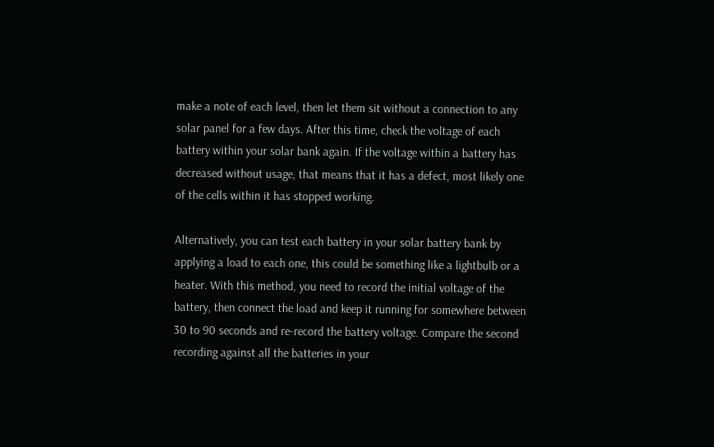make a note of each level, then let them sit without a connection to any solar panel for a few days. After this time, check the voltage of each battery within your solar bank again. If the voltage within a battery has decreased without usage, that means that it has a defect, most likely one of the cells within it has stopped working.

Alternatively, you can test each battery in your solar battery bank by applying a load to each one, this could be something like a lightbulb or a heater. With this method, you need to record the initial voltage of the battery, then connect the load and keep it running for somewhere between 30 to 90 seconds and re-record the battery voltage. Compare the second recording against all the batteries in your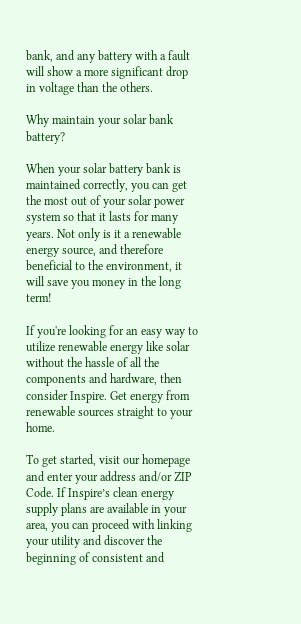bank, and any battery with a fault will show a more significant drop in voltage than the others.

Why maintain your solar bank battery?

When your solar battery bank is maintained correctly, you can get the most out of your solar power system so that it lasts for many years. Not only is it a renewable energy source, and therefore beneficial to the environment, it will save you money in the long term!

If you're looking for an easy way to utilize renewable energy like solar without the hassle of all the components and hardware, then consider Inspire. Get energy from renewable sources straight to your home.

To get started, visit our homepage and enter your address and/or ZIP Code. If Inspire’s clean energy supply plans are available in your area, you can proceed with linking your utility and discover the beginning of consistent and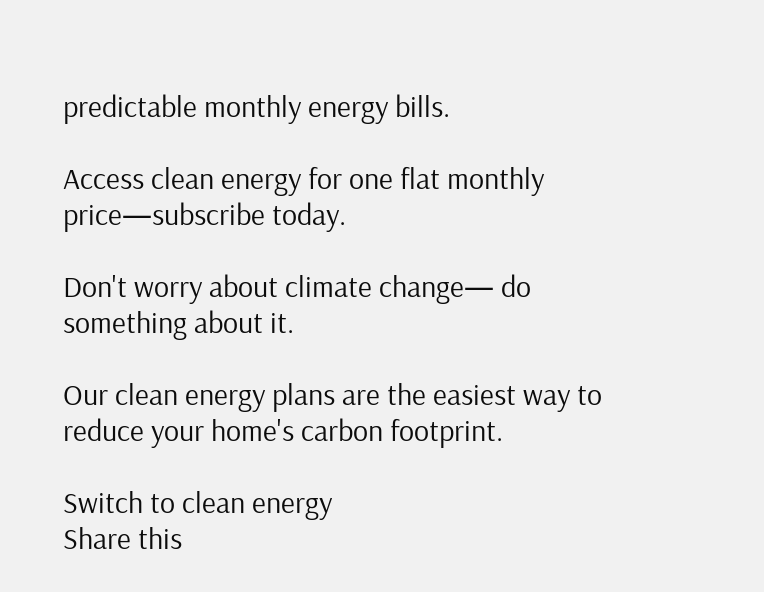predictable monthly energy bills.

Access clean energy for one flat monthly price—subscribe today.

Don't worry about climate change— do something about it.

Our clean energy plans are the easiest way to reduce your home's carbon footprint.

Switch to clean energy
Share this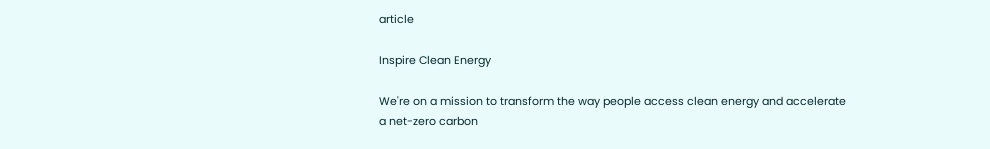article

Inspire Clean Energy

We're on a mission to transform the way people access clean energy and accelerate a net-zero carbon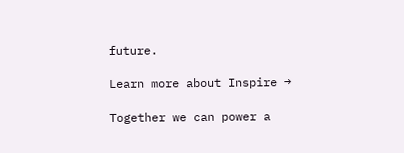future.

Learn more about Inspire →

Together we can power a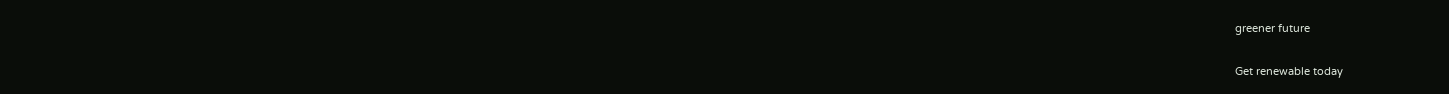greener future

Get renewable today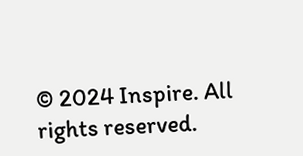© 2024 Inspire. All rights reserved.